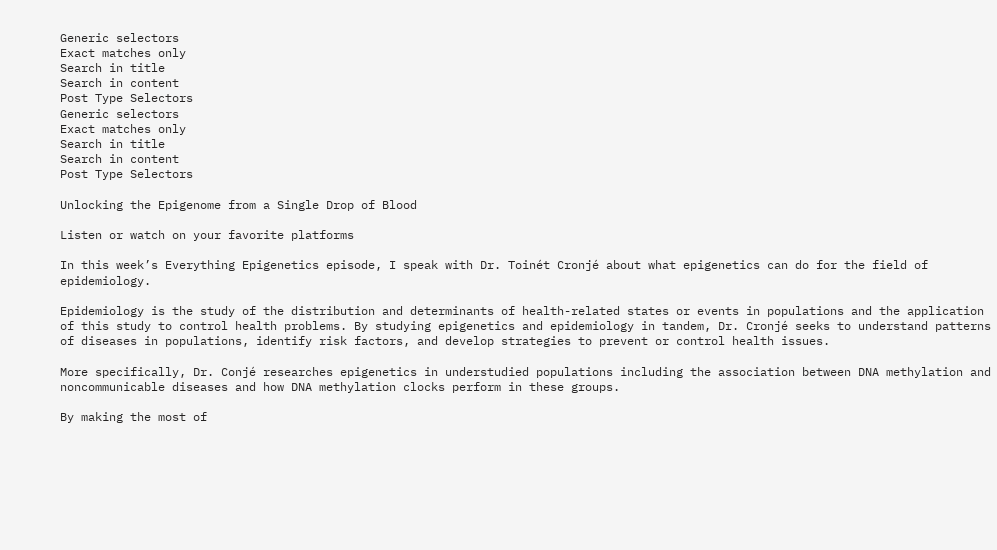Generic selectors
Exact matches only
Search in title
Search in content
Post Type Selectors
Generic selectors
Exact matches only
Search in title
Search in content
Post Type Selectors

Unlocking the Epigenome from a Single Drop of Blood

Listen or watch on your favorite platforms

In this week’s Everything Epigenetics episode, I speak with Dr. Toinét Cronjé about what epigenetics can do for the field of epidemiology.

Epidemiology is the study of the distribution and determinants of health-related states or events in populations and the application of this study to control health problems. By studying epigenetics and epidemiology in tandem, Dr. Cronjé seeks to understand patterns of diseases in populations, identify risk factors, and develop strategies to prevent or control health issues.

More specifically, Dr. Conjé researches epigenetics in understudied populations including the association between DNA methylation and noncommunicable diseases and how DNA methylation clocks perform in these groups.

By making the most of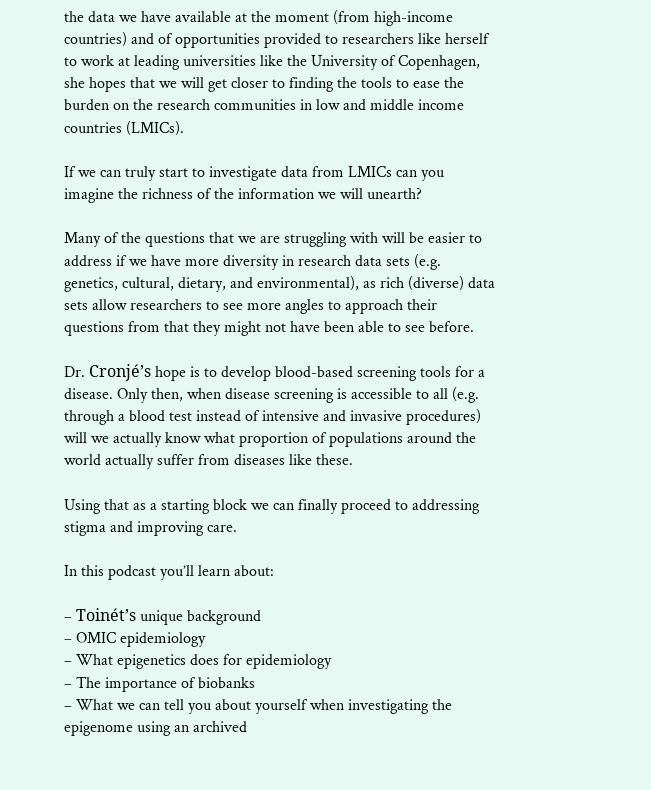the data we have available at the moment (from high-income countries) and of opportunities provided to researchers like herself to work at leading universities like the University of Copenhagen, she hopes that we will get closer to finding the tools to ease the burden on the research communities in low and middle income countries (LMICs).

If we can truly start to investigate data from LMICs can you imagine the richness of the information we will unearth?

Many of the questions that we are struggling with will be easier to address if we have more diversity in research data sets (e.g. genetics, cultural, dietary, and environmental), as rich (diverse) data sets allow researchers to see more angles to approach their questions from that they might not have been able to see before.

Dr. Cronjé’s hope is to develop blood-based screening tools for a disease. Only then, when disease screening is accessible to all (e.g. through a blood test instead of intensive and invasive procedures) will we actually know what proportion of populations around the world actually suffer from diseases like these.

Using that as a starting block we can finally proceed to addressing stigma and improving care.

In this podcast you’ll learn about:

– Toinét’s unique background
– OMIC epidemiology
– What epigenetics does for epidemiology
– The importance of biobanks
– What we can tell you about yourself when investigating the epigenome using an archived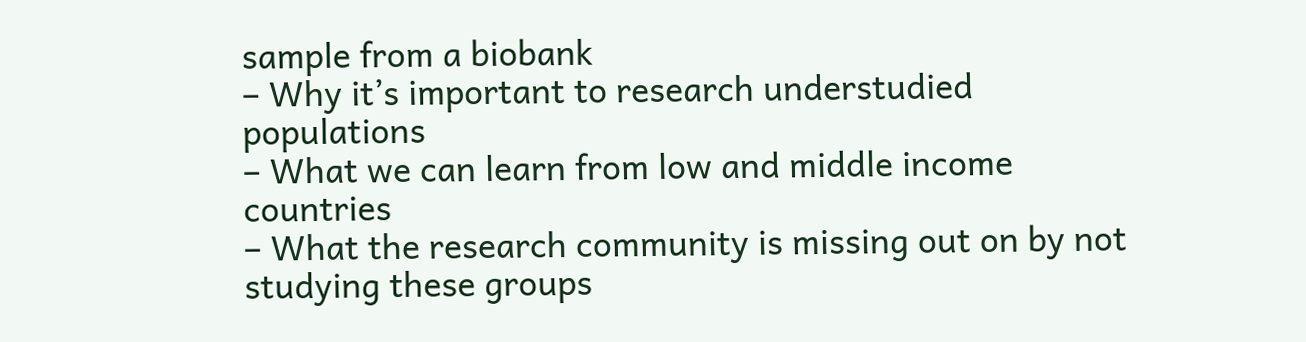sample from a biobank
– Why it’s important to research understudied populations
– What we can learn from low and middle income countries
– What the research community is missing out on by not studying these groups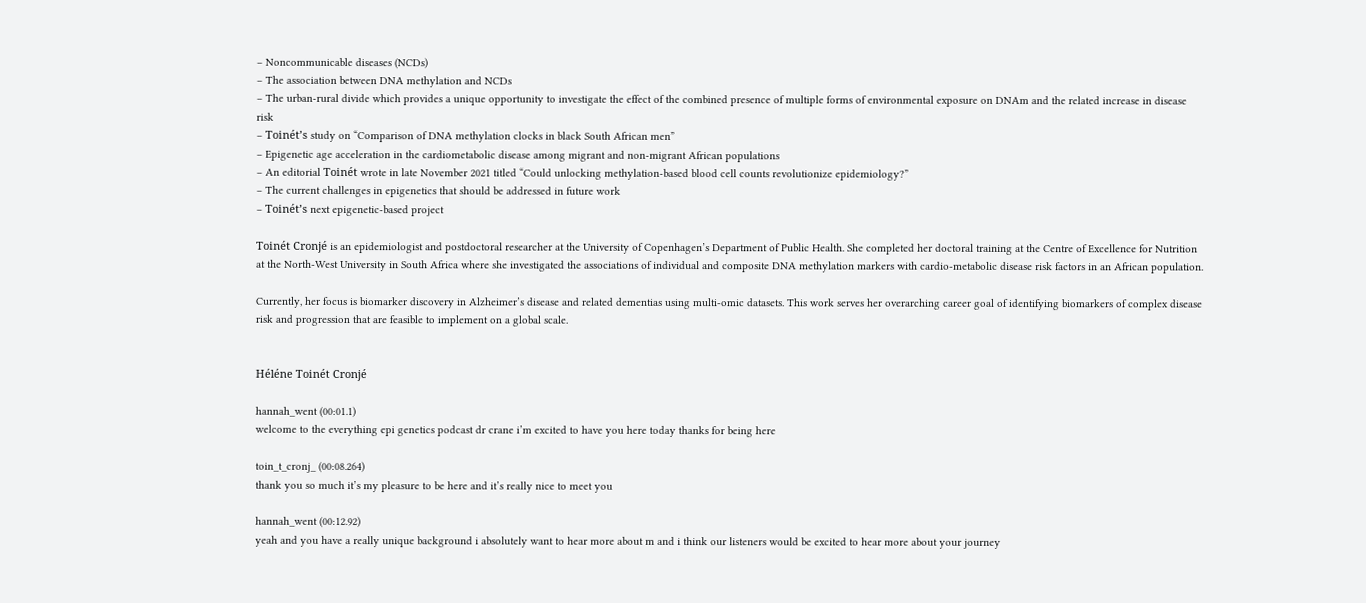– Noncommunicable diseases (NCDs)
– The association between DNA methylation and NCDs
– The urban-rural divide which provides a unique opportunity to investigate the effect of the combined presence of multiple forms of environmental exposure on DNAm and the related increase in disease risk
– Toinét’s study on “Comparison of DNA methylation clocks in black South African men”
– Epigenetic age acceleration in the cardiometabolic disease among migrant and non-migrant African populations
– An editorial Toinét wrote in late November 2021 titled “Could unlocking methylation-based blood cell counts revolutionize epidemiology?”
– The current challenges in epigenetics that should be addressed in future work
– Toinét’s next epigenetic-based project

Toinét Cronjé is an epidemiologist and postdoctoral researcher at the University of Copenhagen’s Department of Public Health. She completed her doctoral training at the Centre of Excellence for Nutrition at the North-West University in South Africa where she investigated the associations of individual and composite DNA methylation markers with cardio-metabolic disease risk factors in an African population.

Currently, her focus is biomarker discovery in Alzheimer’s disease and related dementias using multi-omic datasets. This work serves her overarching career goal of identifying biomarkers of complex disease risk and progression that are feasible to implement on a global scale.


Héléne Toinét Cronjé

hannah_went (00:01.1)
welcome to the everything epi genetics podcast dr crane i’m excited to have you here today thanks for being here

toin_t_cronj_ (00:08.264)
thank you so much it’s my pleasure to be here and it’s really nice to meet you

hannah_went (00:12.92)
yeah and you have a really unique background i absolutely want to hear more about m and i think our listeners would be excited to hear more about your journey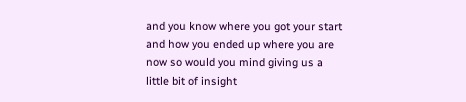and you know where you got your start and how you ended up where you are now so would you mind giving us a little bit of insight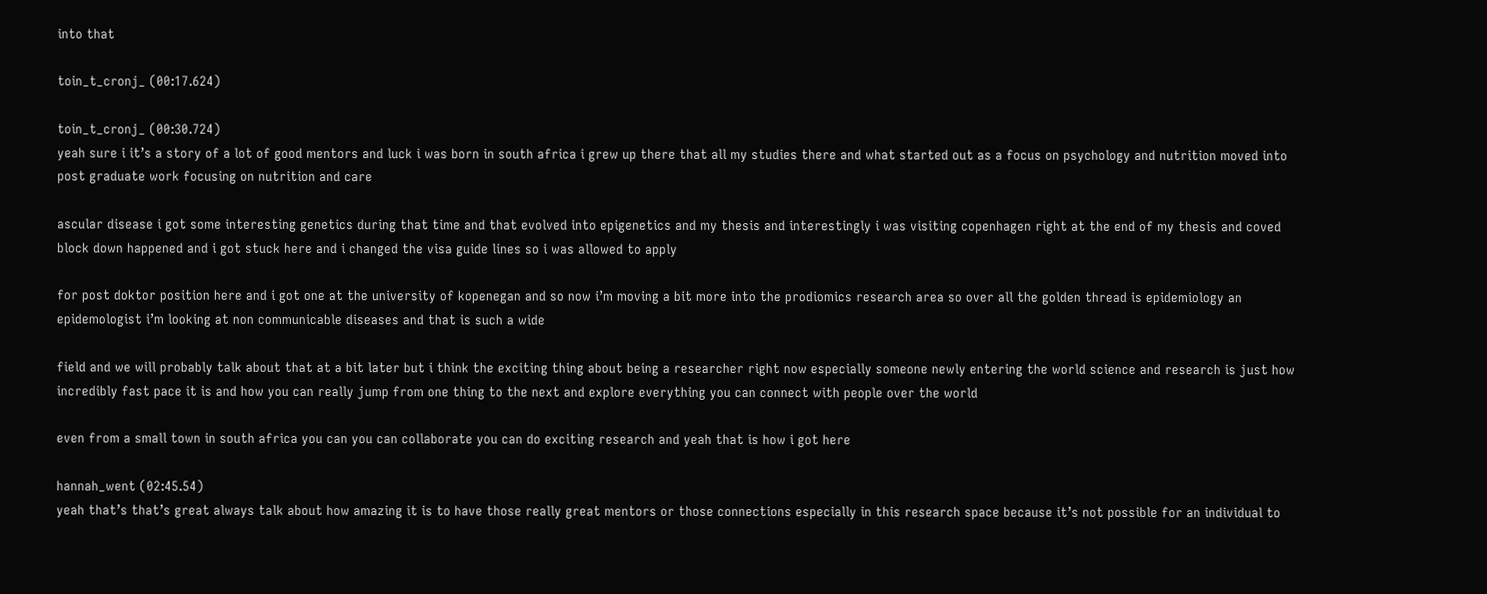into that

toin_t_cronj_ (00:17.624)

toin_t_cronj_ (00:30.724)
yeah sure i it’s a story of a lot of good mentors and luck i was born in south africa i grew up there that all my studies there and what started out as a focus on psychology and nutrition moved into post graduate work focusing on nutrition and care

ascular disease i got some interesting genetics during that time and that evolved into epigenetics and my thesis and interestingly i was visiting copenhagen right at the end of my thesis and coved block down happened and i got stuck here and i changed the visa guide lines so i was allowed to apply

for post doktor position here and i got one at the university of kopenegan and so now i’m moving a bit more into the prodiomics research area so over all the golden thread is epidemiology an epidemologist i’m looking at non communicable diseases and that is such a wide

field and we will probably talk about that at a bit later but i think the exciting thing about being a researcher right now especially someone newly entering the world science and research is just how incredibly fast pace it is and how you can really jump from one thing to the next and explore everything you can connect with people over the world

even from a small town in south africa you can you can collaborate you can do exciting research and yeah that is how i got here

hannah_went (02:45.54)
yeah that’s that’s great always talk about how amazing it is to have those really great mentors or those connections especially in this research space because it’s not possible for an individual to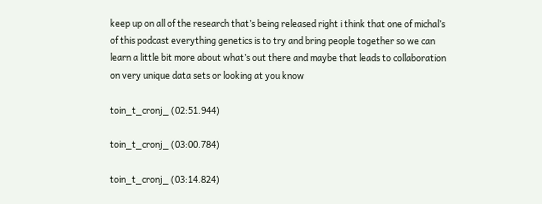keep up on all of the research that’s being released right i think that one of michal’s of this podcast everything genetics is to try and bring people together so we can learn a little bit more about what’s out there and maybe that leads to collaboration on very unique data sets or looking at you know

toin_t_cronj_ (02:51.944)

toin_t_cronj_ (03:00.784)

toin_t_cronj_ (03:14.824)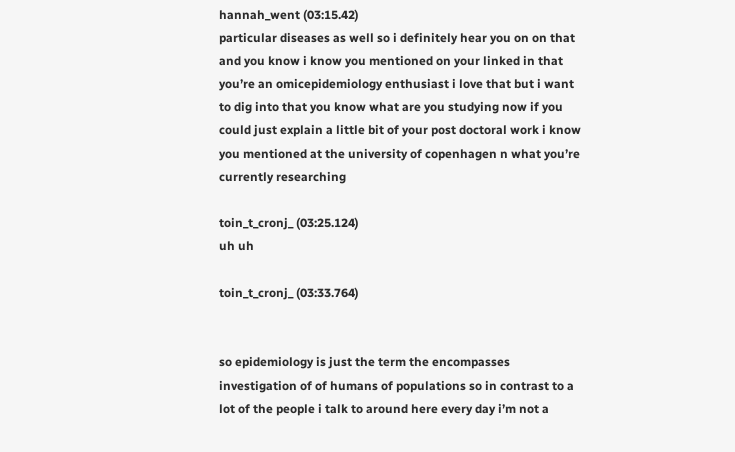hannah_went (03:15.42)
particular diseases as well so i definitely hear you on on that and you know i know you mentioned on your linked in that you’re an omicepidemiology enthusiast i love that but i want to dig into that you know what are you studying now if you could just explain a little bit of your post doctoral work i know you mentioned at the university of copenhagen n what you’re currently researching

toin_t_cronj_ (03:25.124)
uh uh

toin_t_cronj_ (03:33.764)


so epidemiology is just the term the encompasses investigation of of humans of populations so in contrast to a lot of the people i talk to around here every day i’m not a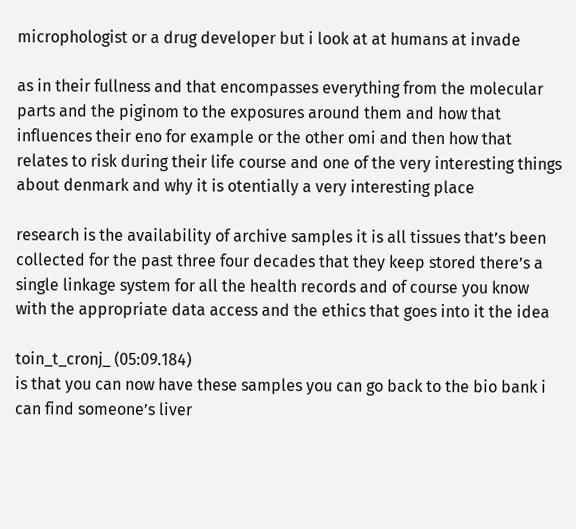microphologist or a drug developer but i look at at humans at invade

as in their fullness and that encompasses everything from the molecular parts and the piginom to the exposures around them and how that influences their eno for example or the other omi and then how that relates to risk during their life course and one of the very interesting things about denmark and why it is otentially a very interesting place

research is the availability of archive samples it is all tissues that’s been collected for the past three four decades that they keep stored there’s a single linkage system for all the health records and of course you know with the appropriate data access and the ethics that goes into it the idea

toin_t_cronj_ (05:09.184)
is that you can now have these samples you can go back to the bio bank i can find someone’s liver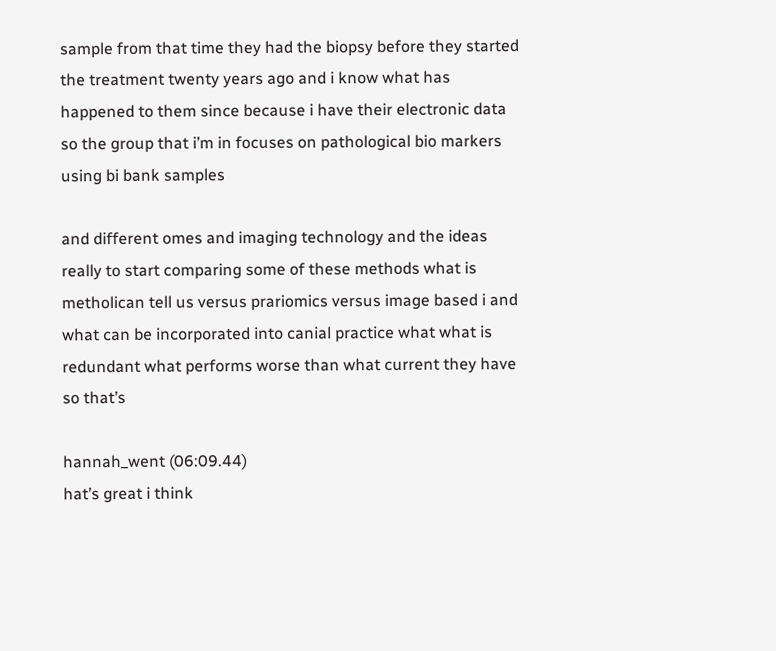sample from that time they had the biopsy before they started the treatment twenty years ago and i know what has happened to them since because i have their electronic data so the group that i’m in focuses on pathological bio markers using bi bank samples

and different omes and imaging technology and the ideas really to start comparing some of these methods what is metholican tell us versus prariomics versus image based i and what can be incorporated into canial practice what what is redundant what performs worse than what current they have so that’s

hannah_went (06:09.44)
hat’s great i think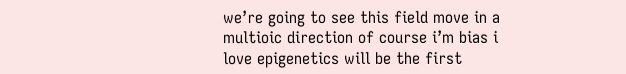we’re going to see this field move in a multioic direction of course i’m bias i love epigenetics will be the first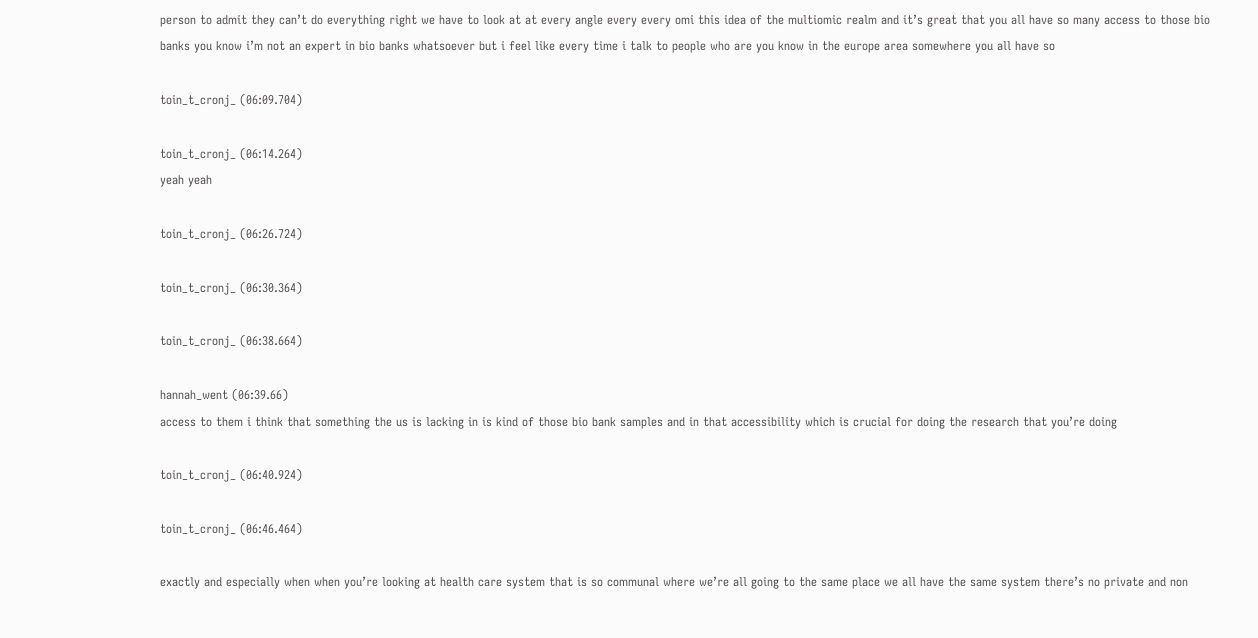person to admit they can’t do everything right we have to look at at every angle every every omi this idea of the multiomic realm and it’s great that you all have so many access to those bio banks you know i’m not an expert in bio banks whatsoever but i feel like every time i talk to people who are you know in the europe area somewhere you all have so

toin_t_cronj_ (06:09.704)

toin_t_cronj_ (06:14.264)
yeah yeah

toin_t_cronj_ (06:26.724)

toin_t_cronj_ (06:30.364)

toin_t_cronj_ (06:38.664)

hannah_went (06:39.66)
access to them i think that something the us is lacking in is kind of those bio bank samples and in that accessibility which is crucial for doing the research that you’re doing

toin_t_cronj_ (06:40.924)

toin_t_cronj_ (06:46.464)

exactly and especially when when you’re looking at health care system that is so communal where we’re all going to the same place we all have the same system there’s no private and non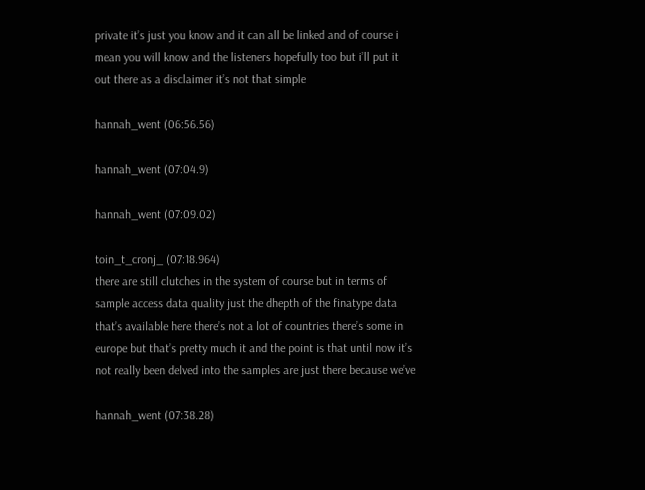private it’s just you know and it can all be linked and of course i mean you will know and the listeners hopefully too but i’ll put it out there as a disclaimer it’s not that simple

hannah_went (06:56.56)

hannah_went (07:04.9)

hannah_went (07:09.02)

toin_t_cronj_ (07:18.964)
there are still clutches in the system of course but in terms of sample access data quality just the dhepth of the finatype data that’s available here there’s not a lot of countries there’s some in europe but that’s pretty much it and the point is that until now it’s not really been delved into the samples are just there because we’ve

hannah_went (07:38.28)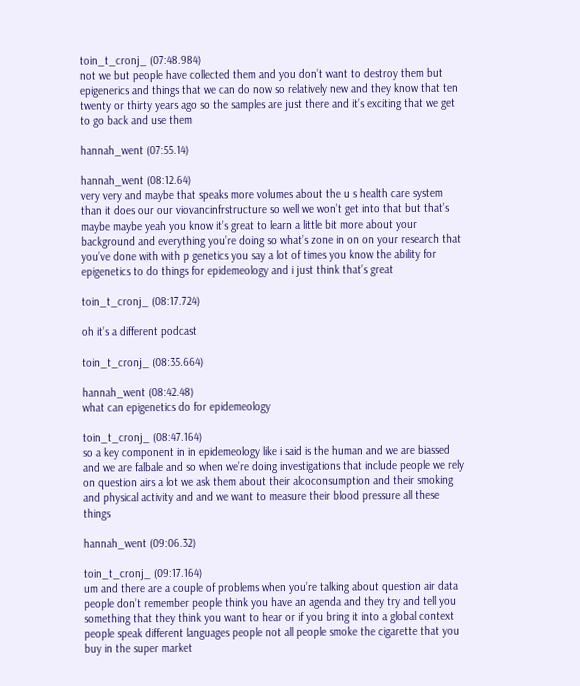toin_t_cronj_ (07:48.984)
not we but people have collected them and you don’t want to destroy them but epigenerics and things that we can do now so relatively new and they know that ten twenty or thirty years ago so the samples are just there and it’s exciting that we get to go back and use them

hannah_went (07:55.14)

hannah_went (08:12.64)
very very and maybe that speaks more volumes about the u s health care system than it does our our viovancinfrstructure so well we won’t get into that but that’s maybe maybe yeah you know it’s great to learn a little bit more about your background and everything you’re doing so what’s zone in on on your research that you’ve done with with p genetics you say a lot of times you know the ability for epigenetics to do things for epidemeology and i just think that’s great

toin_t_cronj_ (08:17.724)

oh it’s a different podcast

toin_t_cronj_ (08:35.664)

hannah_went (08:42.48)
what can epigenetics do for epidemeology

toin_t_cronj_ (08:47.164)
so a key component in in epidemeology like i said is the human and we are biassed and we are falbale and so when we’re doing investigations that include people we rely on question airs a lot we ask them about their alcoconsumption and their smoking and physical activity and and we want to measure their blood pressure all these things

hannah_went (09:06.32)

toin_t_cronj_ (09:17.164)
um and there are a couple of problems when you’re talking about question air data people don’t remember people think you have an agenda and they try and tell you something that they think you want to hear or if you bring it into a global context people speak different languages people not all people smoke the cigarette that you buy in the super market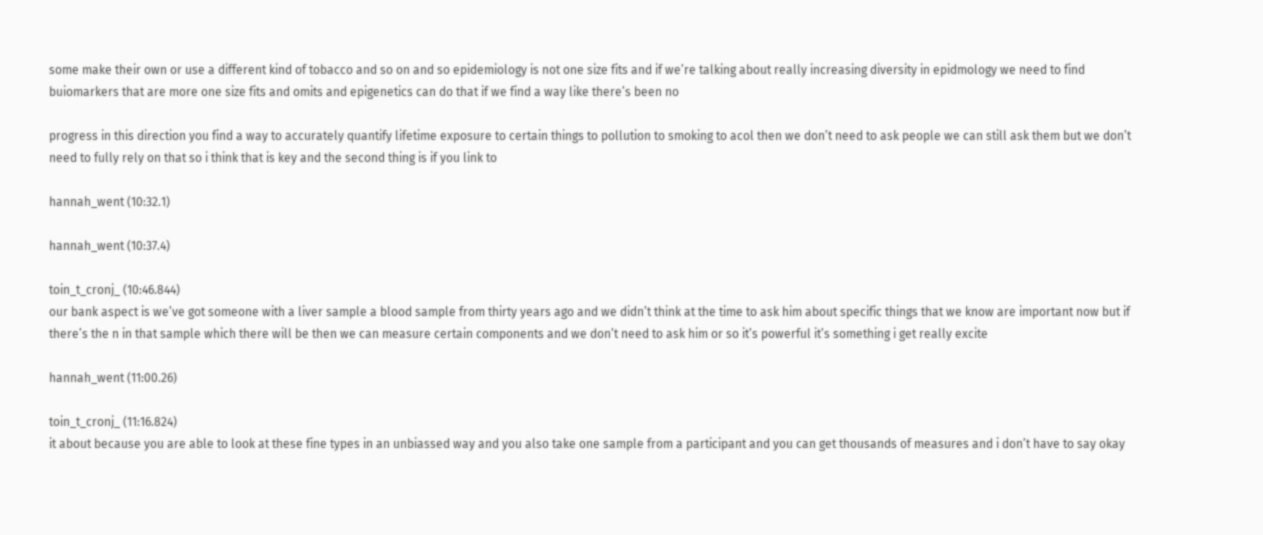some make their own or use a different kind of tobacco and so on and so epidemiology is not one size fits and if we’re talking about really increasing diversity in epidmology we need to find buiomarkers that are more one size fits and omits and epigenetics can do that if we find a way like there’s been no

progress in this direction you find a way to accurately quantify lifetime exposure to certain things to pollution to smoking to acol then we don’t need to ask people we can still ask them but we don’t need to fully rely on that so i think that is key and the second thing is if you link to

hannah_went (10:32.1)

hannah_went (10:37.4)

toin_t_cronj_ (10:46.844)
our bank aspect is we’ve got someone with a liver sample a blood sample from thirty years ago and we didn’t think at the time to ask him about specific things that we know are important now but if there’s the n in that sample which there will be then we can measure certain components and we don’t need to ask him or so it’s powerful it’s something i get really excite

hannah_went (11:00.26)

toin_t_cronj_ (11:16.824)
it about because you are able to look at these fine types in an unbiassed way and you also take one sample from a participant and you can get thousands of measures and i don’t have to say okay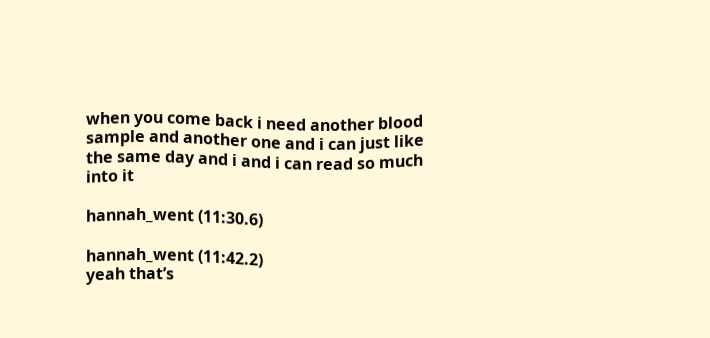when you come back i need another blood sample and another one and i can just like the same day and i and i can read so much into it

hannah_went (11:30.6)

hannah_went (11:42.2)
yeah that’s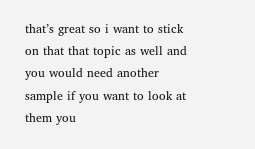that’s great so i want to stick on that that topic as well and you would need another sample if you want to look at them you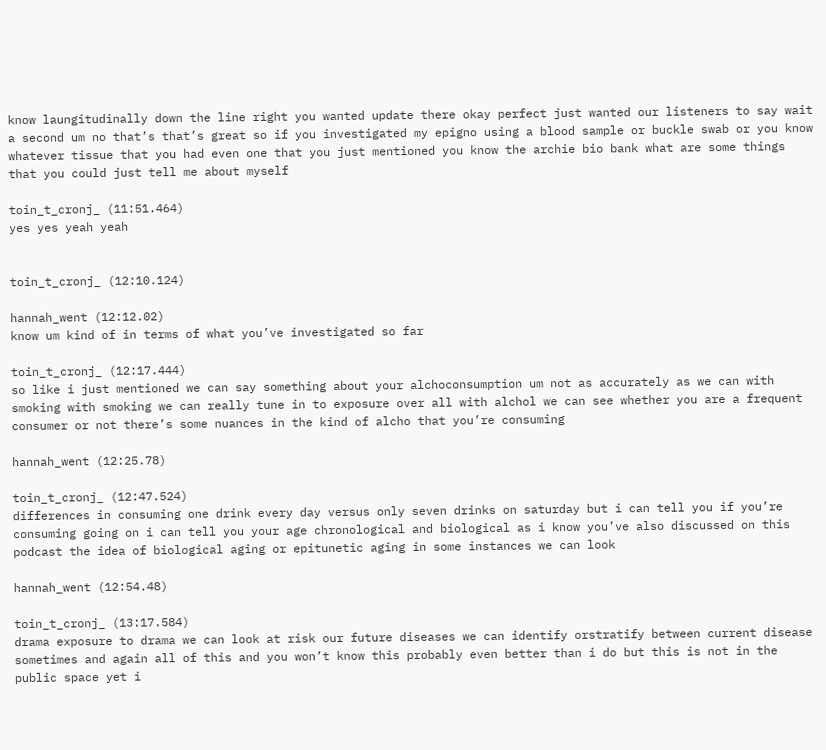know laungitudinally down the line right you wanted update there okay perfect just wanted our listeners to say wait a second um no that’s that’s great so if you investigated my epigno using a blood sample or buckle swab or you know whatever tissue that you had even one that you just mentioned you know the archie bio bank what are some things that you could just tell me about myself

toin_t_cronj_ (11:51.464)
yes yes yeah yeah


toin_t_cronj_ (12:10.124)

hannah_went (12:12.02)
know um kind of in terms of what you’ve investigated so far

toin_t_cronj_ (12:17.444)
so like i just mentioned we can say something about your alchoconsumption um not as accurately as we can with smoking with smoking we can really tune in to exposure over all with alchol we can see whether you are a frequent consumer or not there’s some nuances in the kind of alcho that you’re consuming

hannah_went (12:25.78)

toin_t_cronj_ (12:47.524)
differences in consuming one drink every day versus only seven drinks on saturday but i can tell you if you’re consuming going on i can tell you your age chronological and biological as i know you’ve also discussed on this podcast the idea of biological aging or epitunetic aging in some instances we can look

hannah_went (12:54.48)

toin_t_cronj_ (13:17.584)
drama exposure to drama we can look at risk our future diseases we can identify orstratify between current disease sometimes and again all of this and you won’t know this probably even better than i do but this is not in the public space yet i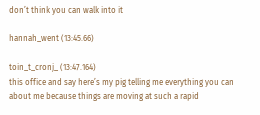don’t think you can walk into it

hannah_went (13:45.66)

toin_t_cronj_ (13:47.164)
this office and say here’s my pig telling me everything you can about me because things are moving at such a rapid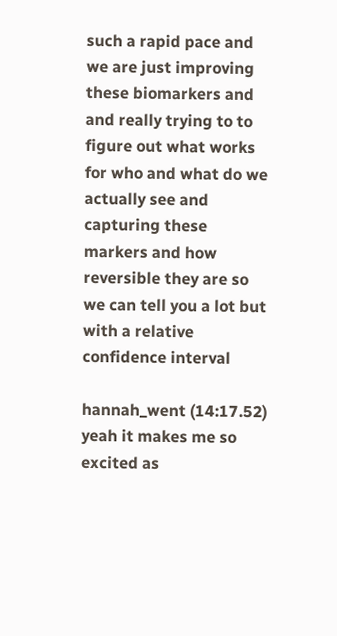such a rapid pace and we are just improving these biomarkers and and really trying to to figure out what works for who and what do we actually see and capturing these markers and how reversible they are so we can tell you a lot but with a relative confidence interval

hannah_went (14:17.52)
yeah it makes me so excited as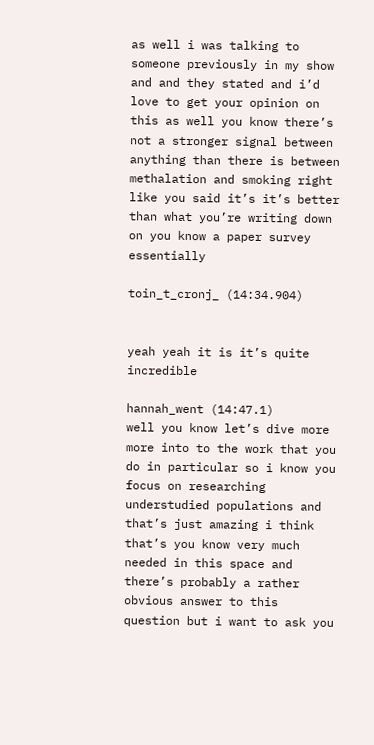as well i was talking to someone previously in my show and and they stated and i’d love to get your opinion on this as well you know there’s not a stronger signal between anything than there is between methalation and smoking right like you said it’s it’s better than what you’re writing down on you know a paper survey essentially

toin_t_cronj_ (14:34.904)


yeah yeah it is it’s quite incredible

hannah_went (14:47.1)
well you know let’s dive more more into to the work that you do in particular so i know you focus on researching understudied populations and that’s just amazing i think that’s you know very much needed in this space and there’s probably a rather obvious answer to this question but i want to ask you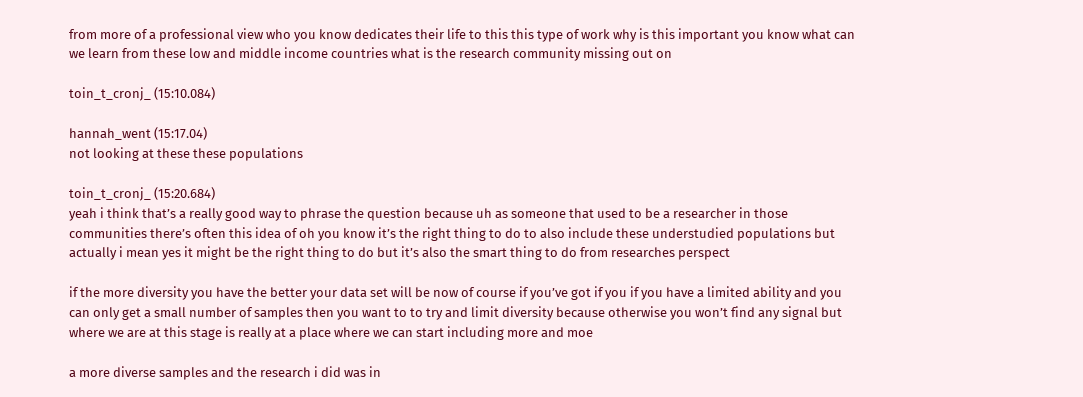from more of a professional view who you know dedicates their life to this this type of work why is this important you know what can we learn from these low and middle income countries what is the research community missing out on

toin_t_cronj_ (15:10.084)

hannah_went (15:17.04)
not looking at these these populations

toin_t_cronj_ (15:20.684)
yeah i think that’s a really good way to phrase the question because uh as someone that used to be a researcher in those communities there’s often this idea of oh you know it’s the right thing to do to also include these understudied populations but actually i mean yes it might be the right thing to do but it’s also the smart thing to do from researches perspect

if the more diversity you have the better your data set will be now of course if you’ve got if you if you have a limited ability and you can only get a small number of samples then you want to to try and limit diversity because otherwise you won’t find any signal but where we are at this stage is really at a place where we can start including more and moe

a more diverse samples and the research i did was in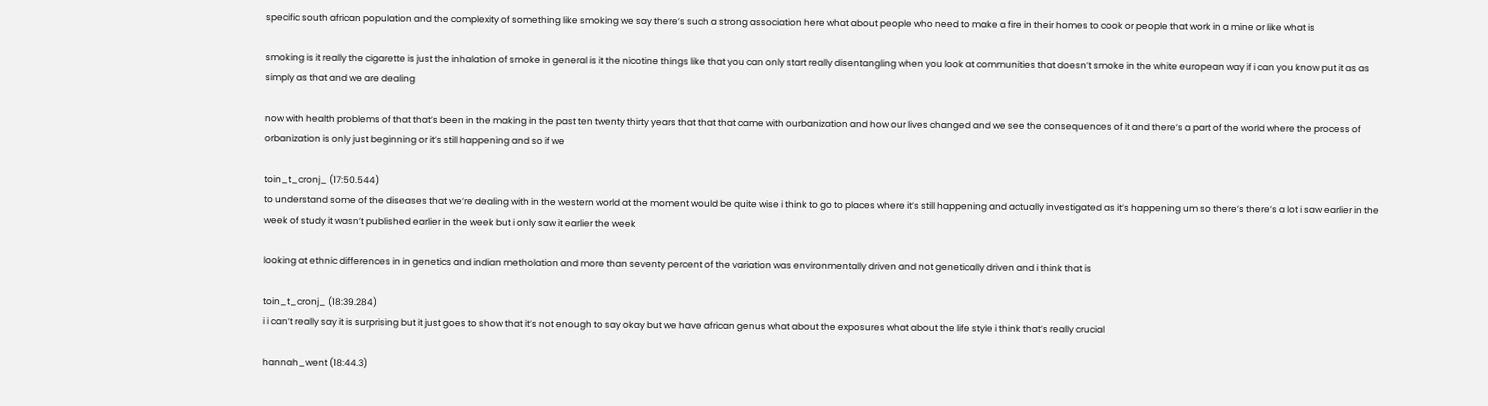specific south african population and the complexity of something like smoking we say there’s such a strong association here what about people who need to make a fire in their homes to cook or people that work in a mine or like what is

smoking is it really the cigarette is just the inhalation of smoke in general is it the nicotine things like that you can only start really disentangling when you look at communities that doesn’t smoke in the white european way if i can you know put it as as simply as that and we are dealing

now with health problems of that that’s been in the making in the past ten twenty thirty years that that that came with ourbanization and how our lives changed and we see the consequences of it and there’s a part of the world where the process of orbanization is only just beginning or it’s still happening and so if we

toin_t_cronj_ (17:50.544)
to understand some of the diseases that we’re dealing with in the western world at the moment would be quite wise i think to go to places where it’s still happening and actually investigated as it’s happening um so there’s there’s a lot i saw earlier in the week of study it wasn’t published earlier in the week but i only saw it earlier the week

looking at ethnic differences in in genetics and indian metholation and more than seventy percent of the variation was environmentally driven and not genetically driven and i think that is

toin_t_cronj_ (18:39.284)
i i can’t really say it is surprising but it just goes to show that it’s not enough to say okay but we have african genus what about the exposures what about the life style i think that’s really crucial

hannah_went (18:44.3)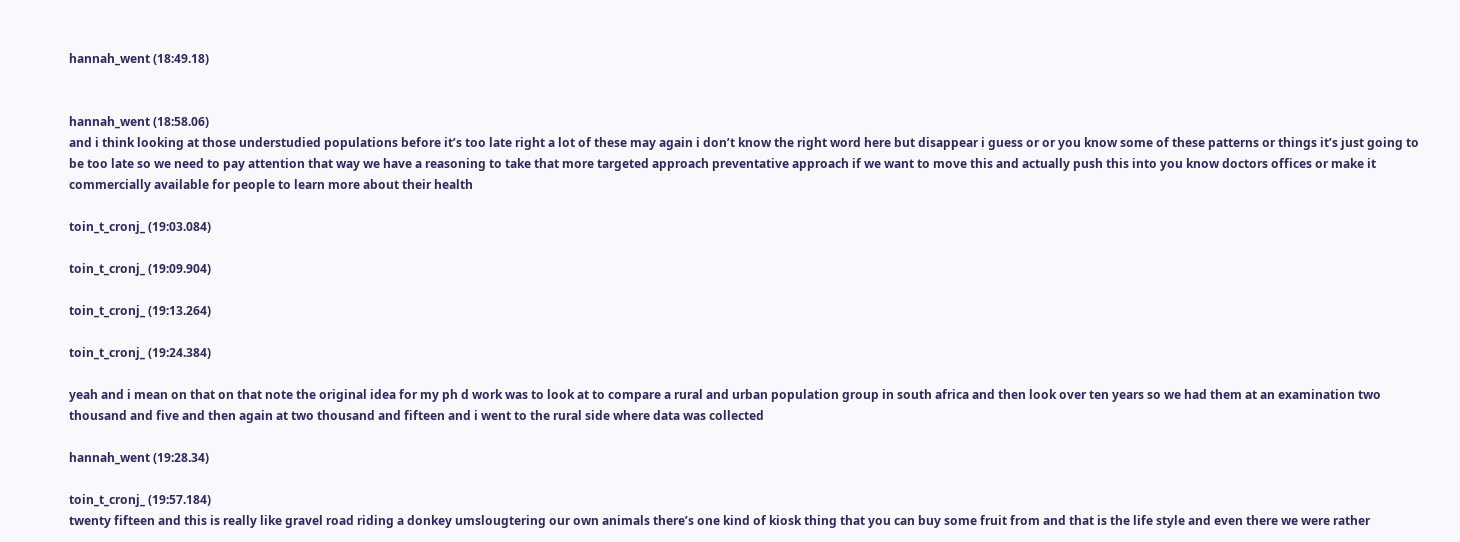hannah_went (18:49.18)


hannah_went (18:58.06)
and i think looking at those understudied populations before it’s too late right a lot of these may again i don’t know the right word here but disappear i guess or or you know some of these patterns or things it’s just going to be too late so we need to pay attention that way we have a reasoning to take that more targeted approach preventative approach if we want to move this and actually push this into you know doctors offices or make it commercially available for people to learn more about their health

toin_t_cronj_ (19:03.084)

toin_t_cronj_ (19:09.904)

toin_t_cronj_ (19:13.264)

toin_t_cronj_ (19:24.384)

yeah and i mean on that on that note the original idea for my ph d work was to look at to compare a rural and urban population group in south africa and then look over ten years so we had them at an examination two thousand and five and then again at two thousand and fifteen and i went to the rural side where data was collected

hannah_went (19:28.34)

toin_t_cronj_ (19:57.184)
twenty fifteen and this is really like gravel road riding a donkey umslougtering our own animals there’s one kind of kiosk thing that you can buy some fruit from and that is the life style and even there we were rather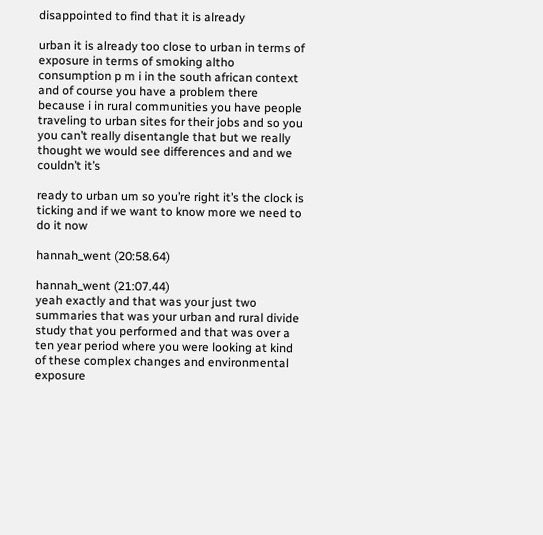disappointed to find that it is already

urban it is already too close to urban in terms of exposure in terms of smoking altho consumption p m i in the south african context and of course you have a problem there because i in rural communities you have people traveling to urban sites for their jobs and so you you can’t really disentangle that but we really thought we would see differences and and we couldn’t it’s

ready to urban um so you’re right it’s the clock is ticking and if we want to know more we need to do it now

hannah_went (20:58.64)

hannah_went (21:07.44)
yeah exactly and that was your just two summaries that was your urban and rural divide study that you performed and that was over a ten year period where you were looking at kind of these complex changes and environmental exposure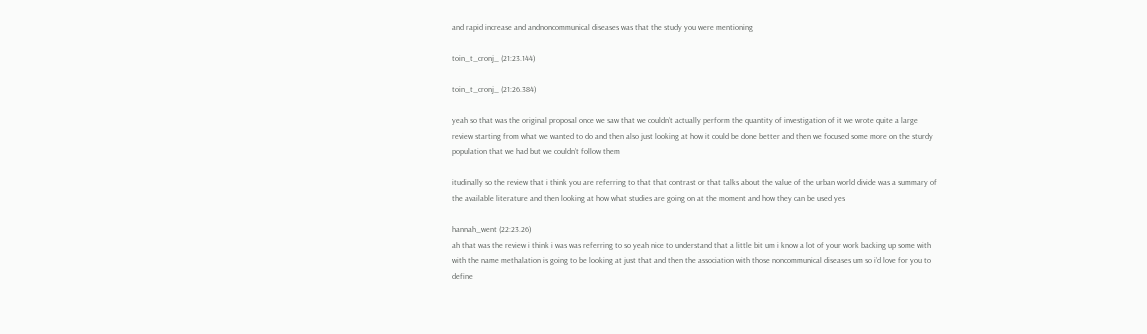and rapid increase and andnoncommunical diseases was that the study you were mentioning

toin_t_cronj_ (21:23.144)

toin_t_cronj_ (21:26.384)

yeah so that was the original proposal once we saw that we couldn’t actually perform the quantity of investigation of it we wrote quite a large review starting from what we wanted to do and then also just looking at how it could be done better and then we focused some more on the sturdy population that we had but we couldn’t follow them

itudinally so the review that i think you are referring to that that contrast or that talks about the value of the urban world divide was a summary of the available literature and then looking at how what studies are going on at the moment and how they can be used yes

hannah_went (22:23.26)
ah that was the review i think i was was referring to so yeah nice to understand that a little bit um i know a lot of your work backing up some with with the name methalation is going to be looking at just that and then the association with those noncommunical diseases um so i’d love for you to define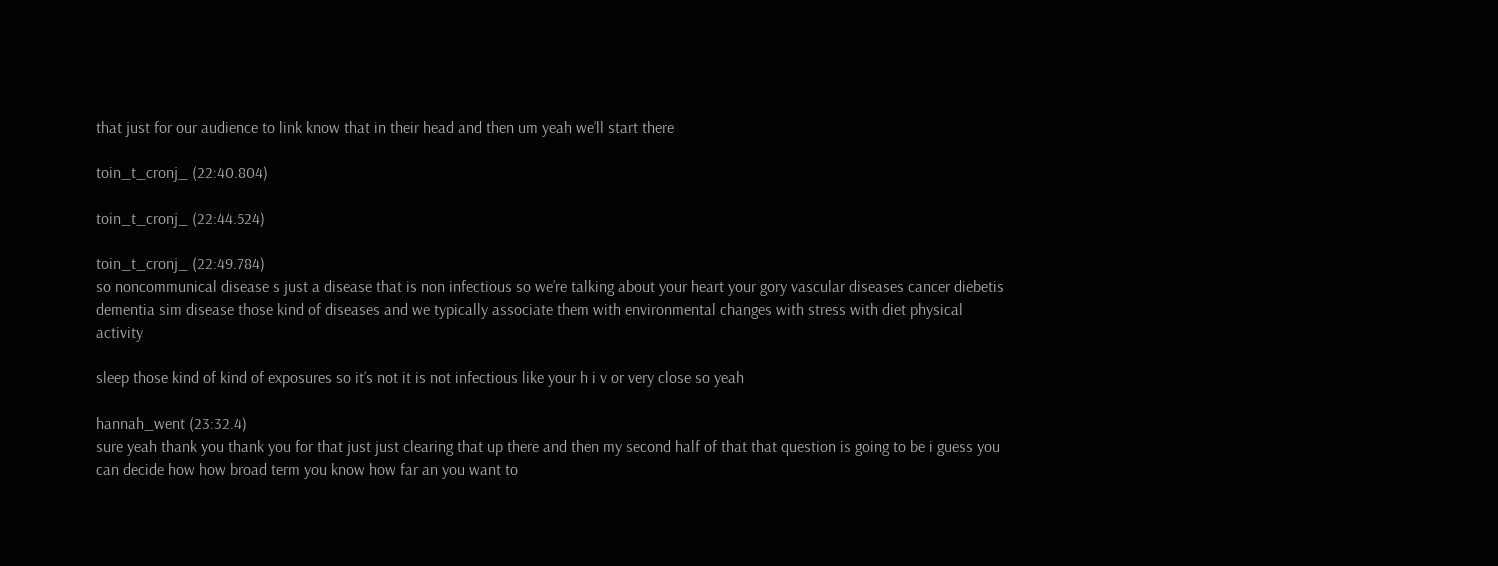that just for our audience to link know that in their head and then um yeah we’ll start there

toin_t_cronj_ (22:40.804)

toin_t_cronj_ (22:44.524)

toin_t_cronj_ (22:49.784)
so noncommunical disease s just a disease that is non infectious so we’re talking about your heart your gory vascular diseases cancer diebetis dementia sim disease those kind of diseases and we typically associate them with environmental changes with stress with diet physical activity

sleep those kind of kind of exposures so it’s not it is not infectious like your h i v or very close so yeah

hannah_went (23:32.4)
sure yeah thank you thank you for that just just clearing that up there and then my second half of that that question is going to be i guess you can decide how how broad term you know how far an you want to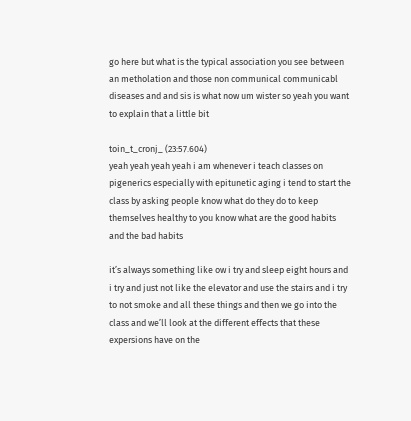go here but what is the typical association you see between an metholation and those non communical communicabl diseases and and sis is what now um wister so yeah you want to explain that a little bit

toin_t_cronj_ (23:57.604)
yeah yeah yeah yeah i am whenever i teach classes on pigenerics especially with epitunetic aging i tend to start the class by asking people know what do they do to keep themselves healthy to you know what are the good habits and the bad habits

it’s always something like ow i try and sleep eight hours and i try and just not like the elevator and use the stairs and i try to not smoke and all these things and then we go into the class and we’ll look at the different effects that these expersions have on the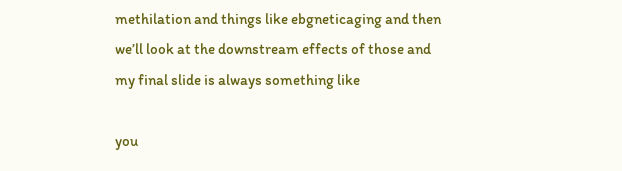methilation and things like ebgneticaging and then we’ll look at the downstream effects of those and my final slide is always something like

you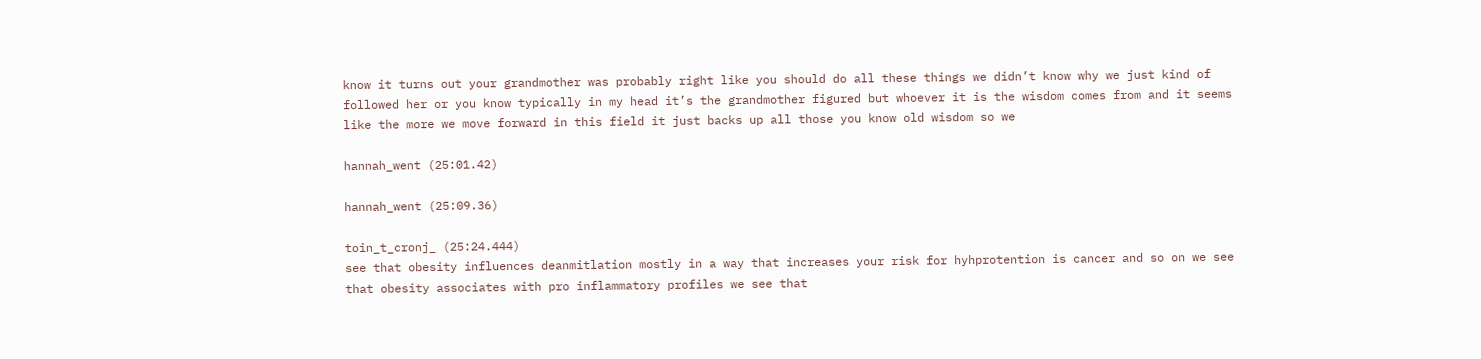know it turns out your grandmother was probably right like you should do all these things we didn’t know why we just kind of followed her or you know typically in my head it’s the grandmother figured but whoever it is the wisdom comes from and it seems like the more we move forward in this field it just backs up all those you know old wisdom so we

hannah_went (25:01.42)

hannah_went (25:09.36)

toin_t_cronj_ (25:24.444)
see that obesity influences deanmitlation mostly in a way that increases your risk for hyhprotention is cancer and so on we see that obesity associates with pro inflammatory profiles we see that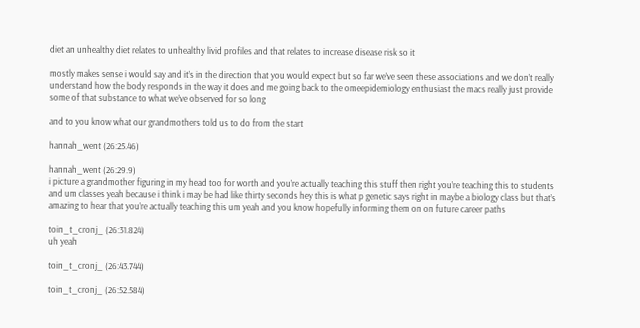diet an unhealthy diet relates to unhealthy livid profiles and that relates to increase disease risk so it

mostly makes sense i would say and it’s in the direction that you would expect but so far we’ve seen these associations and we don’t really understand how the body responds in the way it does and me going back to the omeepidemiology enthusiast the macs really just provide some of that substance to what we’ve observed for so long

and to you know what our grandmothers told us to do from the start

hannah_went (26:25.46)

hannah_went (26:29.9)
i picture a grandmother figuring in my head too for worth and you’re actually teaching this stuff then right you’re teaching this to students and um classes yeah because i think i may be had like thirty seconds hey this is what p genetic says right in maybe a biology class but that’s amazing to hear that you’re actually teaching this um yeah and you know hopefully informing them on on future career paths

toin_t_cronj_ (26:31.824)
uh yeah

toin_t_cronj_ (26:43.744)

toin_t_cronj_ (26:52.584)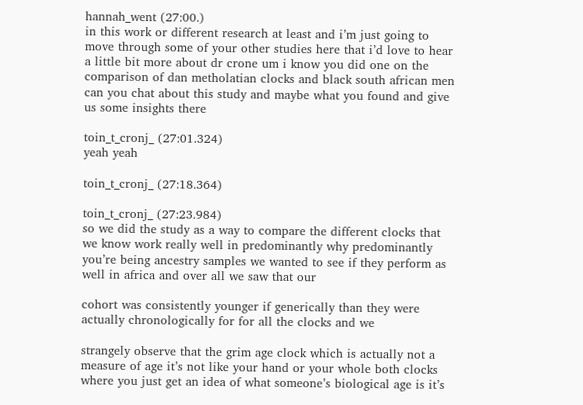hannah_went (27:00.)
in this work or different research at least and i’m just going to move through some of your other studies here that i’d love to hear a little bit more about dr crone um i know you did one on the comparison of dan metholatian clocks and black south african men can you chat about this study and maybe what you found and give us some insights there

toin_t_cronj_ (27:01.324)
yeah yeah

toin_t_cronj_ (27:18.364)

toin_t_cronj_ (27:23.984)
so we did the study as a way to compare the different clocks that we know work really well in predominantly why predominantly you’re being ancestry samples we wanted to see if they perform as well in africa and over all we saw that our

cohort was consistently younger if generically than they were actually chronologically for for all the clocks and we

strangely observe that the grim age clock which is actually not a measure of age it’s not like your hand or your whole both clocks where you just get an idea of what someone’s biological age is it’s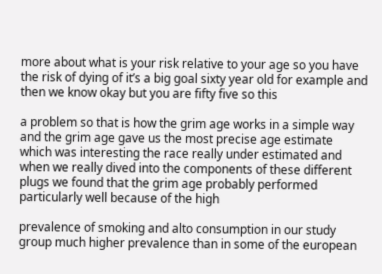more about what is your risk relative to your age so you have the risk of dying of it’s a big goal sixty year old for example and then we know okay but you are fifty five so this

a problem so that is how the grim age works in a simple way and the grim age gave us the most precise age estimate which was interesting the race really under estimated and when we really dived into the components of these different plugs we found that the grim age probably performed particularly well because of the high

prevalence of smoking and alto consumption in our study group much higher prevalence than in some of the european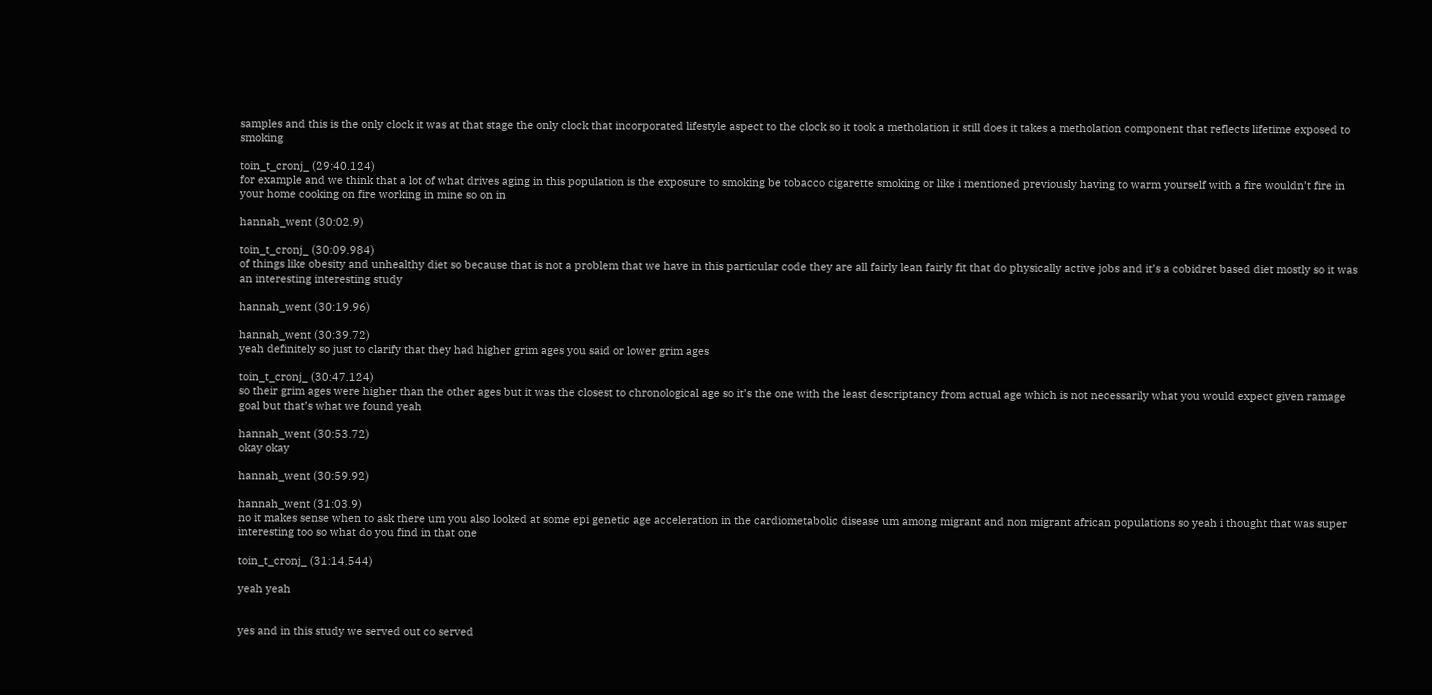samples and this is the only clock it was at that stage the only clock that incorporated lifestyle aspect to the clock so it took a metholation it still does it takes a metholation component that reflects lifetime exposed to smoking

toin_t_cronj_ (29:40.124)
for example and we think that a lot of what drives aging in this population is the exposure to smoking be tobacco cigarette smoking or like i mentioned previously having to warm yourself with a fire wouldn’t fire in your home cooking on fire working in mine so on in

hannah_went (30:02.9)

toin_t_cronj_ (30:09.984)
of things like obesity and unhealthy diet so because that is not a problem that we have in this particular code they are all fairly lean fairly fit that do physically active jobs and it’s a cobidret based diet mostly so it was an interesting interesting study

hannah_went (30:19.96)

hannah_went (30:39.72)
yeah definitely so just to clarify that they had higher grim ages you said or lower grim ages

toin_t_cronj_ (30:47.124)
so their grim ages were higher than the other ages but it was the closest to chronological age so it’s the one with the least descriptancy from actual age which is not necessarily what you would expect given ramage goal but that’s what we found yeah

hannah_went (30:53.72)
okay okay

hannah_went (30:59.92)

hannah_went (31:03.9)
no it makes sense when to ask there um you also looked at some epi genetic age acceleration in the cardiometabolic disease um among migrant and non migrant african populations so yeah i thought that was super interesting too so what do you find in that one

toin_t_cronj_ (31:14.544)

yeah yeah


yes and in this study we served out co served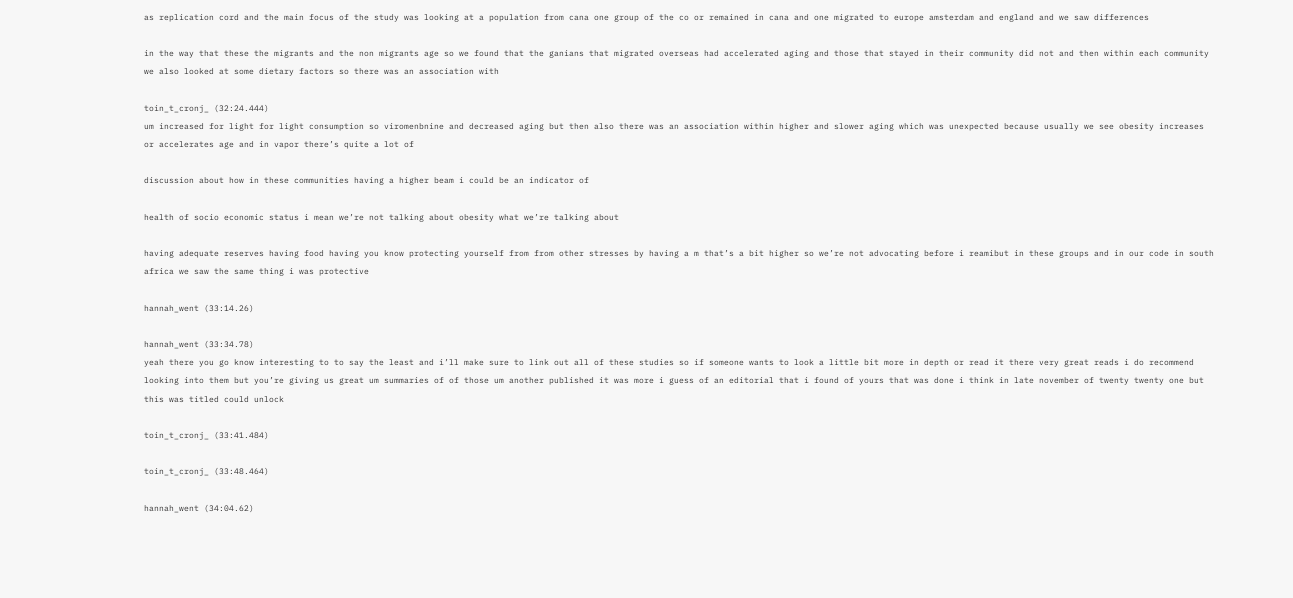as replication cord and the main focus of the study was looking at a population from cana one group of the co or remained in cana and one migrated to europe amsterdam and england and we saw differences

in the way that these the migrants and the non migrants age so we found that the ganians that migrated overseas had accelerated aging and those that stayed in their community did not and then within each community we also looked at some dietary factors so there was an association with

toin_t_cronj_ (32:24.444)
um increased for light for light consumption so viromenbnine and decreased aging but then also there was an association within higher and slower aging which was unexpected because usually we see obesity increases or accelerates age and in vapor there’s quite a lot of

discussion about how in these communities having a higher beam i could be an indicator of

health of socio economic status i mean we’re not talking about obesity what we’re talking about

having adequate reserves having food having you know protecting yourself from from other stresses by having a m that’s a bit higher so we’re not advocating before i reamibut in these groups and in our code in south africa we saw the same thing i was protective

hannah_went (33:14.26)

hannah_went (33:34.78)
yeah there you go know interesting to to say the least and i’ll make sure to link out all of these studies so if someone wants to look a little bit more in depth or read it there very great reads i do recommend looking into them but you’re giving us great um summaries of of those um another published it was more i guess of an editorial that i found of yours that was done i think in late november of twenty twenty one but this was titled could unlock

toin_t_cronj_ (33:41.484)

toin_t_cronj_ (33:48.464)

hannah_went (34:04.62)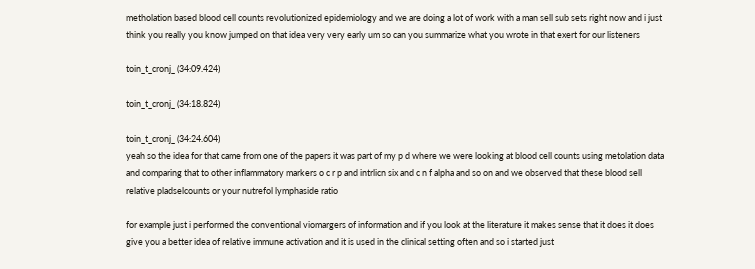metholation based blood cell counts revolutionized epidemiology and we are doing a lot of work with a man sell sub sets right now and i just think you really you know jumped on that idea very very early um so can you summarize what you wrote in that exert for our listeners

toin_t_cronj_ (34:09.424)

toin_t_cronj_ (34:18.824)

toin_t_cronj_ (34:24.604)
yeah so the idea for that came from one of the papers it was part of my p d where we were looking at blood cell counts using metolation data and comparing that to other inflammatory markers o c r p and intrlicn six and c n f alpha and so on and we observed that these blood sell relative pladselcounts or your nutrefol lymphaside ratio

for example just i performed the conventional viomargers of information and if you look at the literature it makes sense that it does it does give you a better idea of relative immune activation and it is used in the clinical setting often and so i started just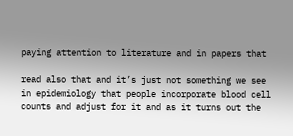paying attention to literature and in papers that

read also that and it’s just not something we see in epidemiology that people incorporate blood cell counts and adjust for it and as it turns out the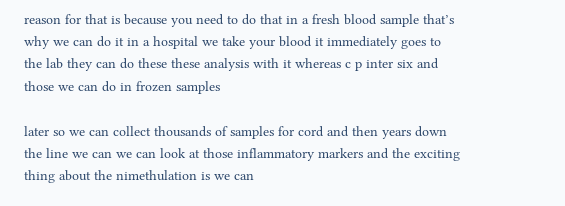reason for that is because you need to do that in a fresh blood sample that’s why we can do it in a hospital we take your blood it immediately goes to the lab they can do these these analysis with it whereas c p inter six and those we can do in frozen samples

later so we can collect thousands of samples for cord and then years down the line we can we can look at those inflammatory markers and the exciting thing about the nimethulation is we can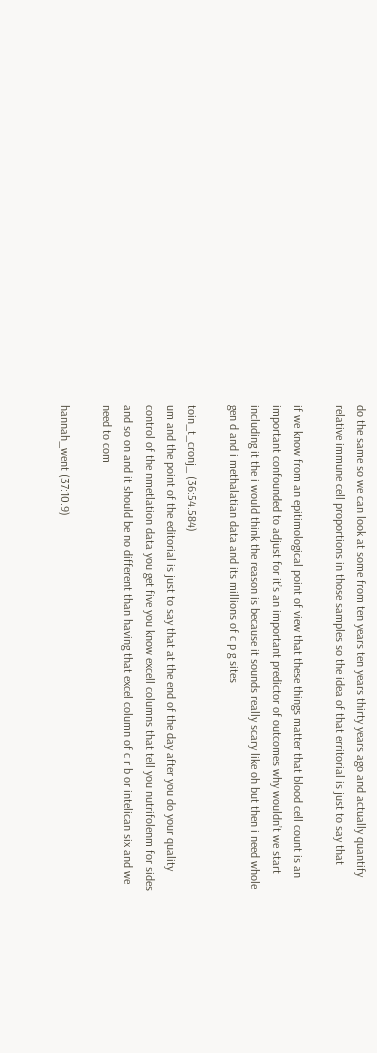do the same so we can look at some from ten years ten years thirty years ago and actually quantify relative immune cell proportions in those samples so the idea of that erritorial is just to say that

if we know from an epitimological point of view that these things matter that blood cell count is an important confounded to adjust for it’s an important predictor of outcomes why wouldn’t we start including it the i would think the reason is because it sounds really scary like oh but then i need whole gen d and i methalatian data and its millions of c p g sites

toin_t_cronj_ (36:54.584)
um and the point of the editorial is just to say that at the end of the day after you do your quality control of the nmetlation data you get five you know excell columns that tell you nutrifolenm for sides and so on and it should be no different than having that excel column of c r b or intelican six and we need to com

hannah_went (37:10.9)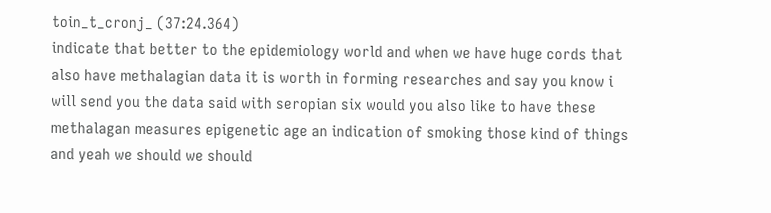toin_t_cronj_ (37:24.364)
indicate that better to the epidemiology world and when we have huge cords that also have methalagian data it is worth in forming researches and say you know i will send you the data said with seropian six would you also like to have these methalagan measures epigenetic age an indication of smoking those kind of things and yeah we should we should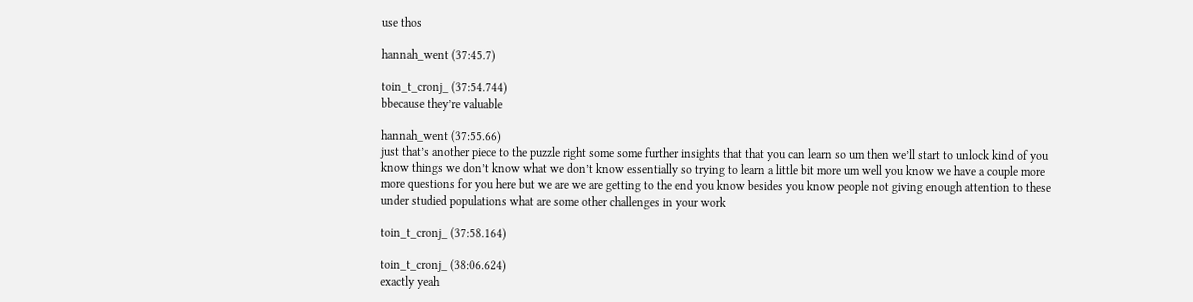use thos

hannah_went (37:45.7)

toin_t_cronj_ (37:54.744)
bbecause they’re valuable

hannah_went (37:55.66)
just that’s another piece to the puzzle right some some further insights that that you can learn so um then we’ll start to unlock kind of you know things we don’t know what we don’t know essentially so trying to learn a little bit more um well you know we have a couple more more questions for you here but we are we are getting to the end you know besides you know people not giving enough attention to these under studied populations what are some other challenges in your work

toin_t_cronj_ (37:58.164)

toin_t_cronj_ (38:06.624)
exactly yeah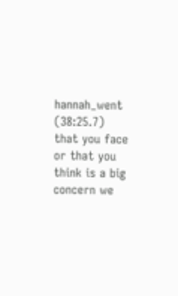hannah_went (38:25.7)
that you face or that you think is a big concern we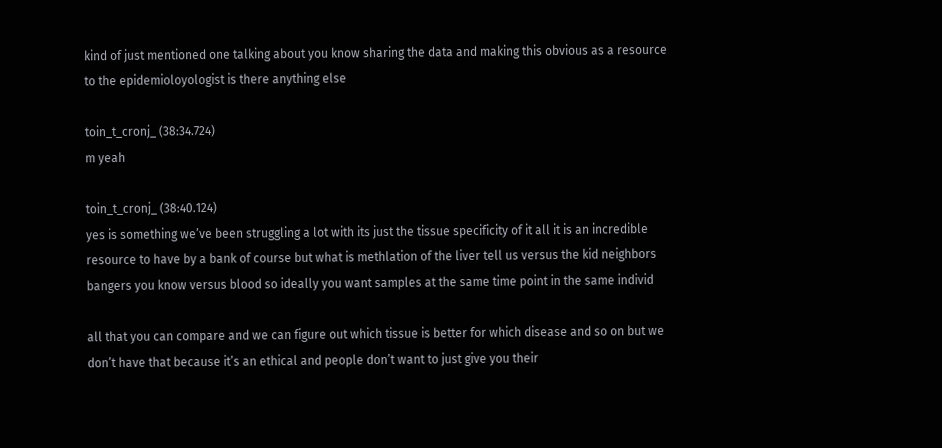kind of just mentioned one talking about you know sharing the data and making this obvious as a resource to the epidemioloyologist is there anything else

toin_t_cronj_ (38:34.724)
m yeah

toin_t_cronj_ (38:40.124)
yes is something we’ve been struggling a lot with its just the tissue specificity of it all it is an incredible resource to have by a bank of course but what is methlation of the liver tell us versus the kid neighbors bangers you know versus blood so ideally you want samples at the same time point in the same individ

all that you can compare and we can figure out which tissue is better for which disease and so on but we don’t have that because it’s an ethical and people don’t want to just give you their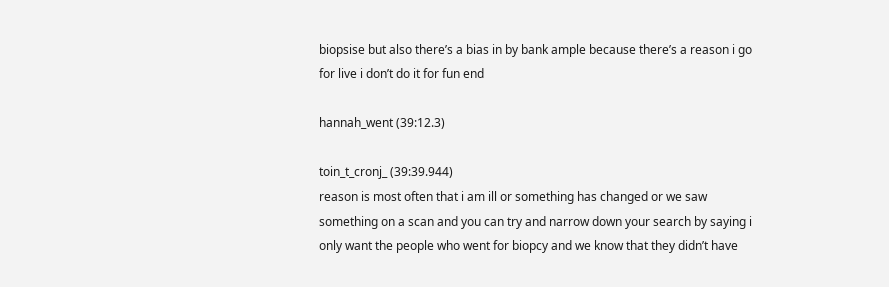biopsise but also there’s a bias in by bank ample because there’s a reason i go for live i don’t do it for fun end

hannah_went (39:12.3)

toin_t_cronj_ (39:39.944)
reason is most often that i am ill or something has changed or we saw something on a scan and you can try and narrow down your search by saying i only want the people who went for biopcy and we know that they didn’t have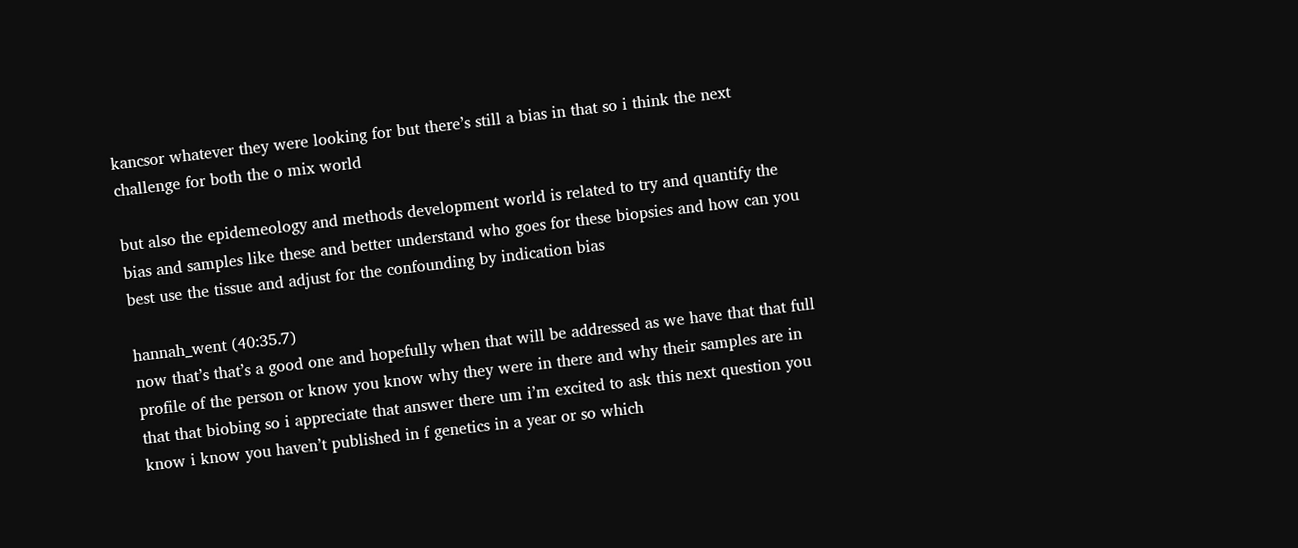kancsor whatever they were looking for but there’s still a bias in that so i think the next challenge for both the o mix world

but also the epidemeology and methods development world is related to try and quantify the bias and samples like these and better understand who goes for these biopsies and how can you best use the tissue and adjust for the confounding by indication bias

hannah_went (40:35.7)
now that’s that’s a good one and hopefully when that will be addressed as we have that that full profile of the person or know you know why they were in there and why their samples are in that that biobing so i appreciate that answer there um i’m excited to ask this next question you know i know you haven’t published in f genetics in a year or so which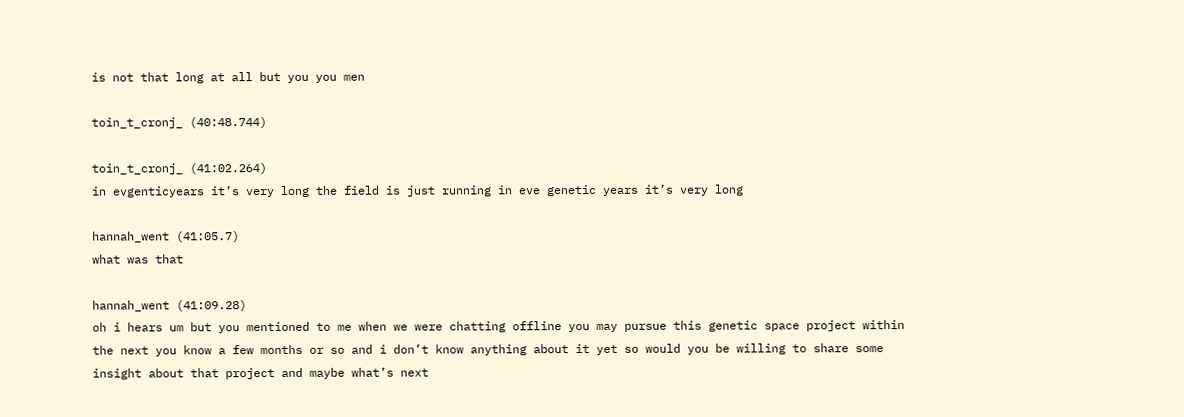is not that long at all but you you men

toin_t_cronj_ (40:48.744)

toin_t_cronj_ (41:02.264)
in evgenticyears it’s very long the field is just running in eve genetic years it’s very long

hannah_went (41:05.7)
what was that

hannah_went (41:09.28)
oh i hears um but you mentioned to me when we were chatting offline you may pursue this genetic space project within the next you know a few months or so and i don’t know anything about it yet so would you be willing to share some insight about that project and maybe what’s next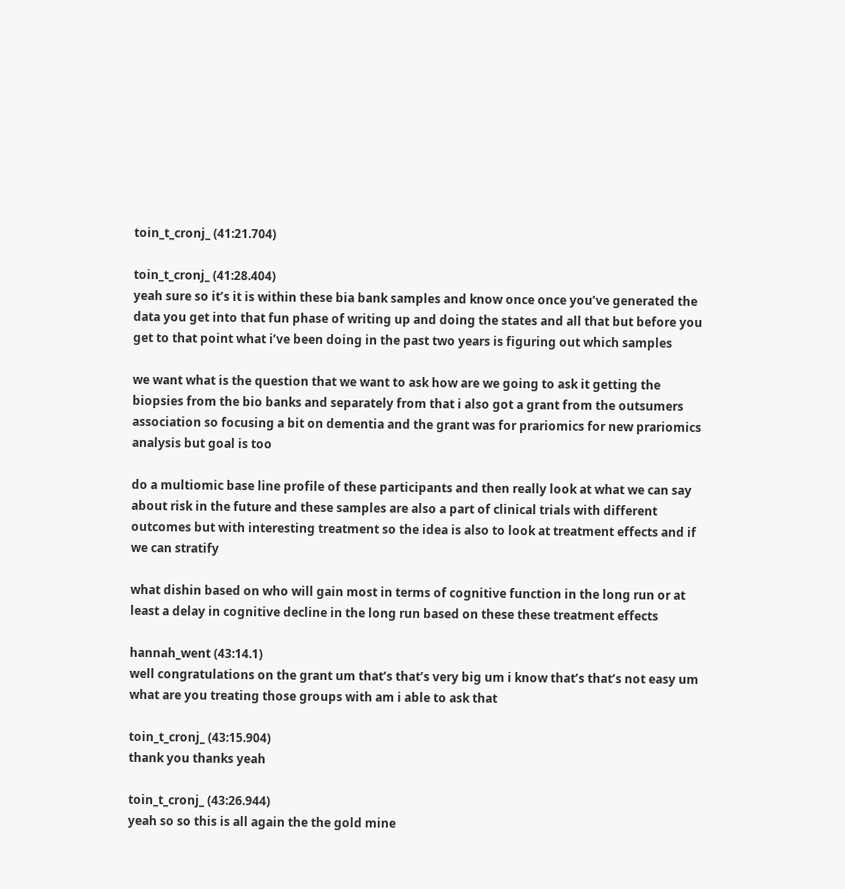toin_t_cronj_ (41:21.704)

toin_t_cronj_ (41:28.404)
yeah sure so it’s it is within these bia bank samples and know once once you’ve generated the data you get into that fun phase of writing up and doing the states and all that but before you get to that point what i’ve been doing in the past two years is figuring out which samples

we want what is the question that we want to ask how are we going to ask it getting the biopsies from the bio banks and separately from that i also got a grant from the outsumers association so focusing a bit on dementia and the grant was for prariomics for new prariomics analysis but goal is too

do a multiomic base line profile of these participants and then really look at what we can say about risk in the future and these samples are also a part of clinical trials with different outcomes but with interesting treatment so the idea is also to look at treatment effects and if we can stratify

what dishin based on who will gain most in terms of cognitive function in the long run or at least a delay in cognitive decline in the long run based on these these treatment effects

hannah_went (43:14.1)
well congratulations on the grant um that’s that’s very big um i know that’s that’s not easy um what are you treating those groups with am i able to ask that

toin_t_cronj_ (43:15.904)
thank you thanks yeah

toin_t_cronj_ (43:26.944)
yeah so so this is all again the the gold mine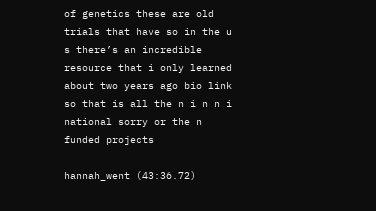of genetics these are old trials that have so in the u s there’s an incredible resource that i only learned about two years ago bio link so that is all the n i n n i national sorry or the n funded projects

hannah_went (43:36.72)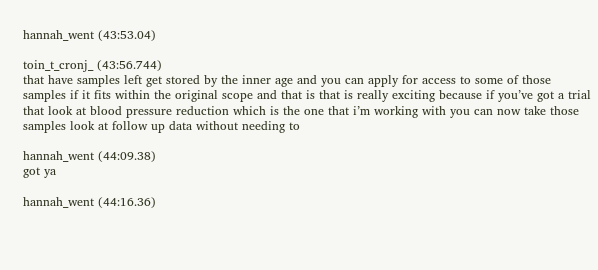hannah_went (43:53.04)

toin_t_cronj_ (43:56.744)
that have samples left get stored by the inner age and you can apply for access to some of those samples if it fits within the original scope and that is that is really exciting because if you’ve got a trial that look at blood pressure reduction which is the one that i’m working with you can now take those samples look at follow up data without needing to

hannah_went (44:09.38)
got ya

hannah_went (44:16.36)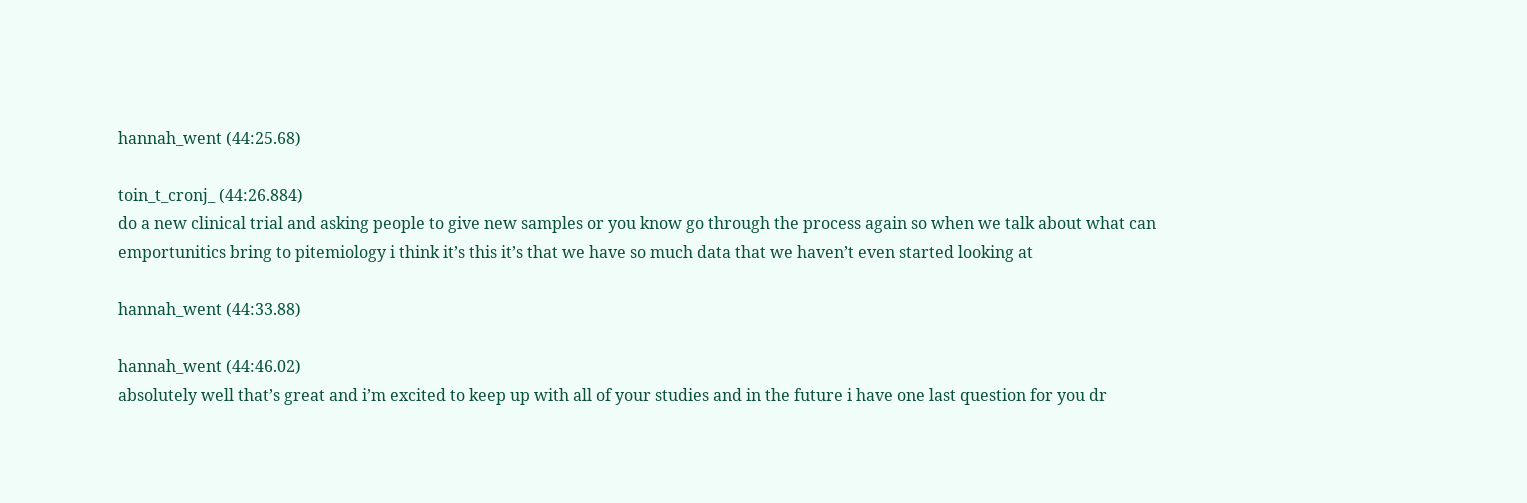hannah_went (44:25.68)

toin_t_cronj_ (44:26.884)
do a new clinical trial and asking people to give new samples or you know go through the process again so when we talk about what can emportunitics bring to pitemiology i think it’s this it’s that we have so much data that we haven’t even started looking at

hannah_went (44:33.88)

hannah_went (44:46.02)
absolutely well that’s great and i’m excited to keep up with all of your studies and in the future i have one last question for you dr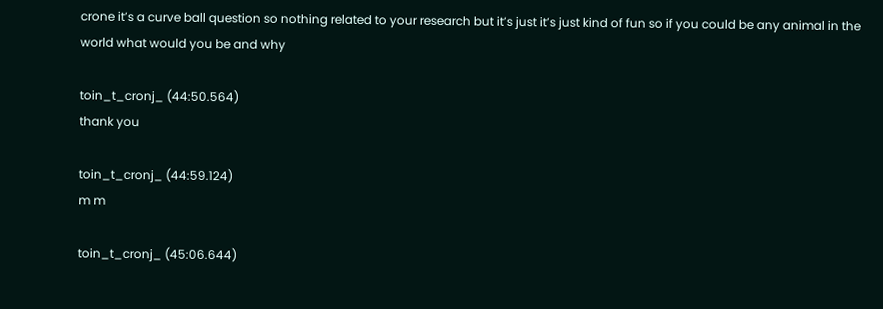crone it’s a curve ball question so nothing related to your research but it’s just it’s just kind of fun so if you could be any animal in the world what would you be and why

toin_t_cronj_ (44:50.564)
thank you

toin_t_cronj_ (44:59.124)
m m

toin_t_cronj_ (45:06.644)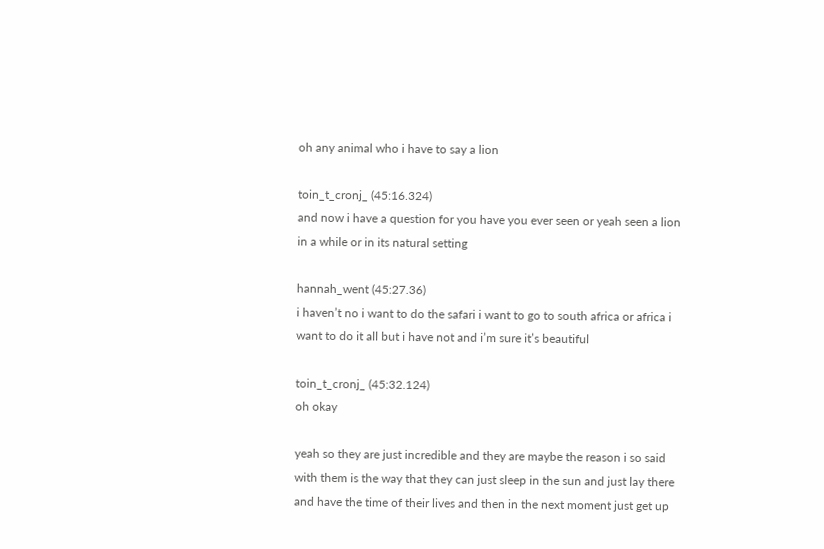oh any animal who i have to say a lion

toin_t_cronj_ (45:16.324)
and now i have a question for you have you ever seen or yeah seen a lion in a while or in its natural setting

hannah_went (45:27.36)
i haven’t no i want to do the safari i want to go to south africa or africa i want to do it all but i have not and i’m sure it’s beautiful

toin_t_cronj_ (45:32.124)
oh okay

yeah so they are just incredible and they are maybe the reason i so said with them is the way that they can just sleep in the sun and just lay there and have the time of their lives and then in the next moment just get up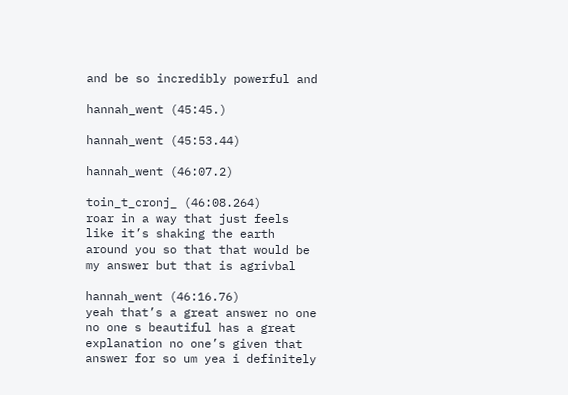and be so incredibly powerful and

hannah_went (45:45.)

hannah_went (45:53.44)

hannah_went (46:07.2)

toin_t_cronj_ (46:08.264)
roar in a way that just feels like it’s shaking the earth around you so that that would be my answer but that is agrivbal

hannah_went (46:16.76)
yeah that’s a great answer no one no one s beautiful has a great explanation no one’s given that answer for so um yea i definitely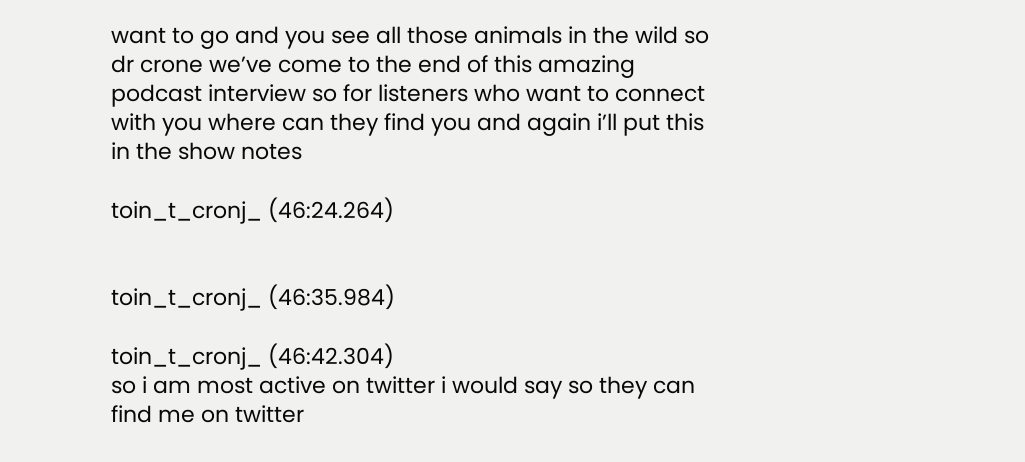want to go and you see all those animals in the wild so dr crone we’ve come to the end of this amazing podcast interview so for listeners who want to connect with you where can they find you and again i’ll put this in the show notes

toin_t_cronj_ (46:24.264)


toin_t_cronj_ (46:35.984)

toin_t_cronj_ (46:42.304)
so i am most active on twitter i would say so they can find me on twitter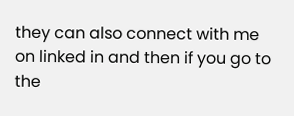they can also connect with me on linked in and then if you go to the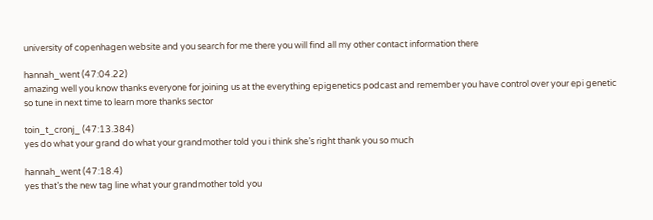university of copenhagen website and you search for me there you will find all my other contact information there

hannah_went (47:04.22)
amazing well you know thanks everyone for joining us at the everything epigenetics podcast and remember you have control over your epi genetic so tune in next time to learn more thanks sector

toin_t_cronj_ (47:13.384)
yes do what your grand do what your grandmother told you i think she’s right thank you so much

hannah_went (47:18.4)
yes that’s the new tag line what your grandmother told you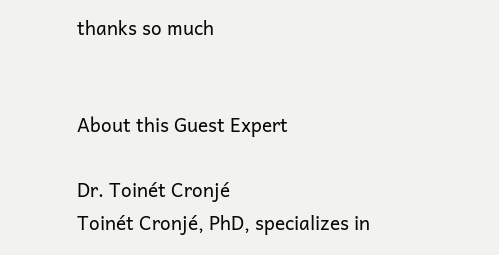thanks so much


About this Guest Expert

Dr. Toinét Cronjé
Toinét Cronjé, PhD, specializes in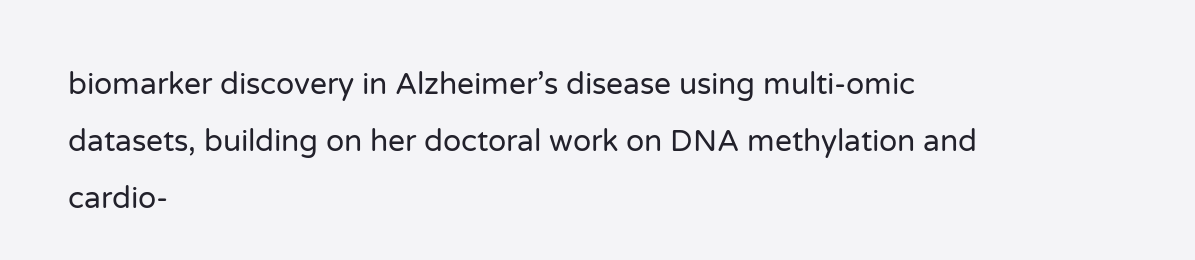biomarker discovery in Alzheimer’s disease using multi-omic datasets, building on her doctoral work on DNA methylation and cardio-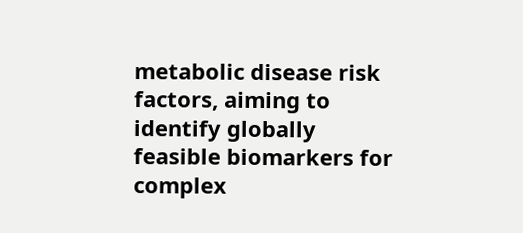metabolic disease risk factors, aiming to identify globally feasible biomarkers for complex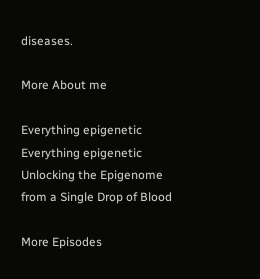diseases.

More About me

Everything epigenetic
Everything epigenetic
Unlocking the Epigenome from a Single Drop of Blood

More Episodes